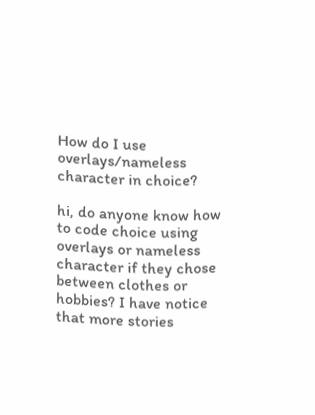How do I use overlays/nameless character in choice?

hi, do anyone know how to code choice using overlays or nameless character if they chose between clothes or hobbies? I have notice that more stories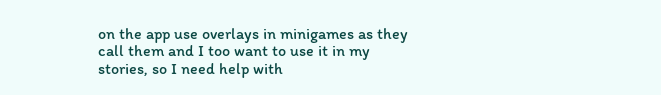on the app use overlays in minigames as they call them and I too want to use it in my stories, so I need help with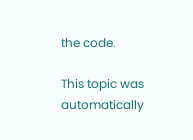the code.

This topic was automatically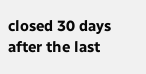closed 30 days after the last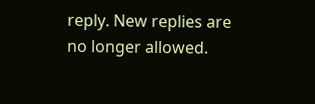reply. New replies are no longer allowed.